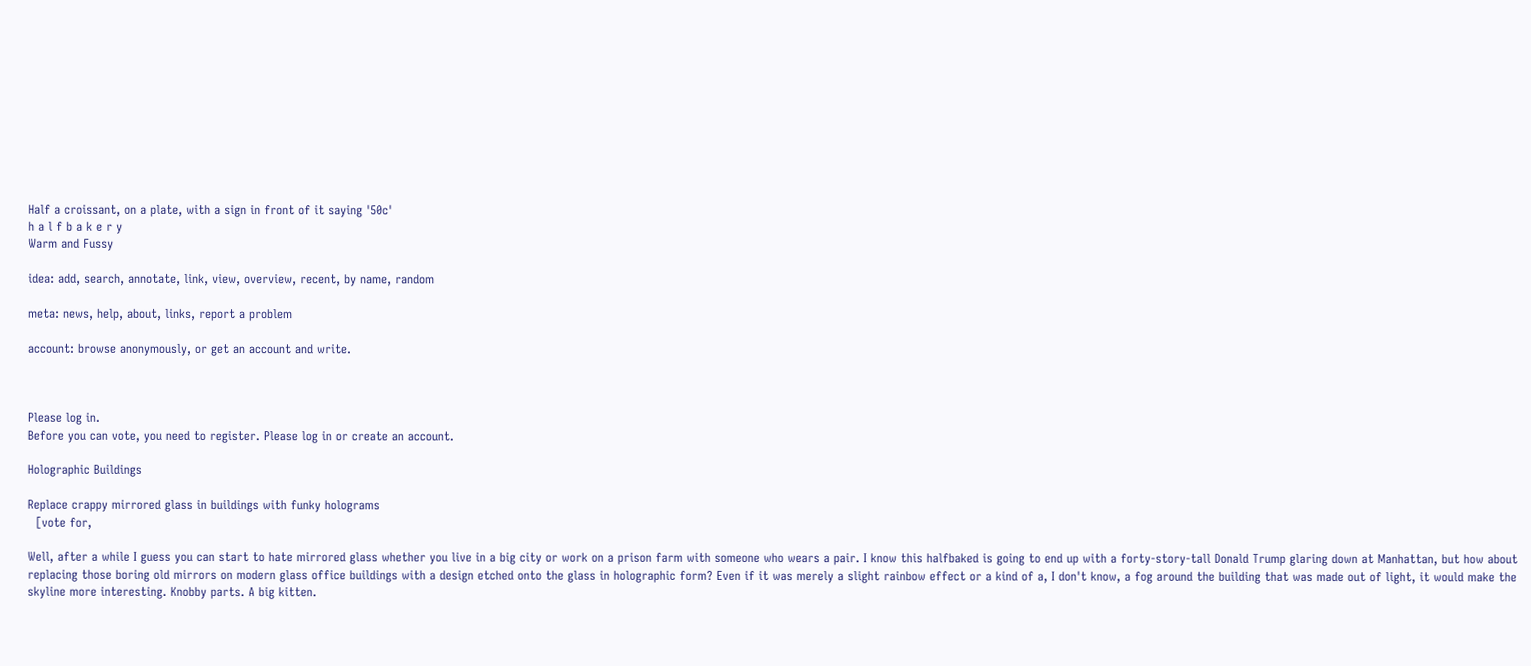Half a croissant, on a plate, with a sign in front of it saying '50c'
h a l f b a k e r y
Warm and Fussy

idea: add, search, annotate, link, view, overview, recent, by name, random

meta: news, help, about, links, report a problem

account: browse anonymously, or get an account and write.



Please log in.
Before you can vote, you need to register. Please log in or create an account.

Holographic Buildings

Replace crappy mirrored glass in buildings with funky holograms
  [vote for,

Well, after a while I guess you can start to hate mirrored glass whether you live in a big city or work on a prison farm with someone who wears a pair. I know this halfbaked is going to end up with a forty-story-tall Donald Trump glaring down at Manhattan, but how about replacing those boring old mirrors on modern glass office buildings with a design etched onto the glass in holographic form? Even if it was merely a slight rainbow effect or a kind of a, I don't know, a fog around the building that was made out of light, it would make the skyline more interesting. Knobby parts. A big kitten.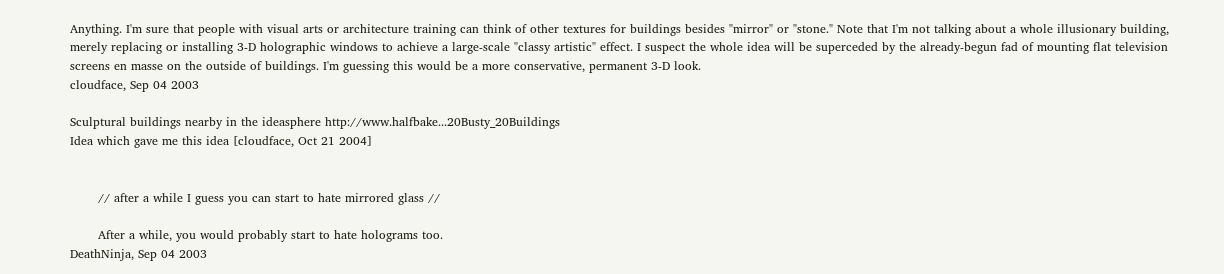Anything. I'm sure that people with visual arts or architecture training can think of other textures for buildings besides "mirror" or "stone." Note that I'm not talking about a whole illusionary building, merely replacing or installing 3-D holographic windows to achieve a large-scale "classy artistic" effect. I suspect the whole idea will be superceded by the already-begun fad of mounting flat television screens en masse on the outside of buildings. I'm guessing this would be a more conservative, permanent 3-D look.
cloudface, Sep 04 2003

Sculptural buildings nearby in the ideasphere http://www.halfbake...20Busty_20Buildings
Idea which gave me this idea [cloudface, Oct 21 2004]


       // after a while I guess you can start to hate mirrored glass //

       After a while, you would probably start to hate holograms too.
DeathNinja, Sep 04 2003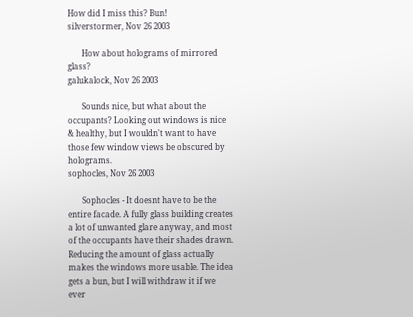How did I miss this? Bun!
silverstormer, Nov 26 2003

       How about holograms of mirrored glass?
galukalock, Nov 26 2003

       Sounds nice, but what about the occupants? Looking out windows is nice & healthy, but I wouldn't want to have those few window views be obscured by holograms.
sophocles, Nov 26 2003

       Sophocles - It doesnt have to be the entire facade. A fully glass building creates a lot of unwanted glare anyway, and most of the occupants have their shades drawn. Reducing the amount of glass actually makes the windows more usable. The idea gets a bun, but I will withdraw it if we ever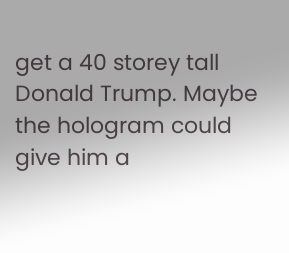get a 40 storey tall Donald Trump. Maybe the hologram could give him a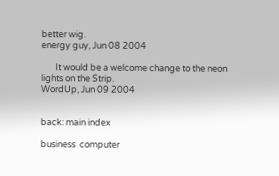better wig.
energy guy, Jun 08 2004

       It would be a welcome change to the neon lights on the Strip.
WordUp, Jun 09 2004


back: main index

business  computer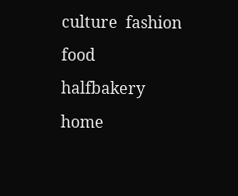culture  fashion  food  halfbakery  home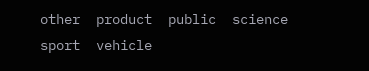other  product  public  science  sport  vehicle